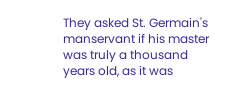They asked St. Germain's manservant if his master was truly a thousand years old, as it was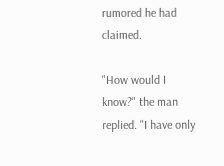rumored he had claimed.

"How would I know?" the man replied. "I have only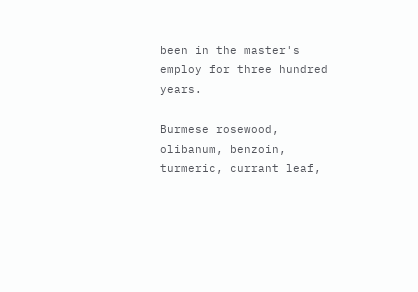been in the master's employ for three hundred years.

Burmese rosewood, olibanum, benzoin, turmeric, currant leaf,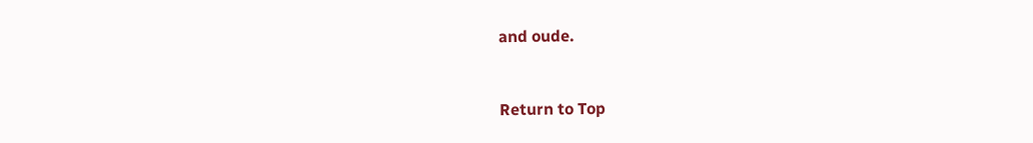and oude.


Return to Top